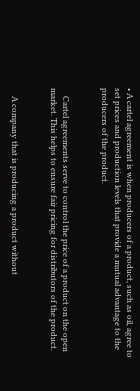• A cartel agreement is when producers of a product, such as oil, agree to set prices and production levels that provide a mutual advantage to the producers of the product.


    Cartel agreements serve to control the price of a product on the open market. This helps to ensure fair pricing for distributors of the product.


    A company that is producing a product without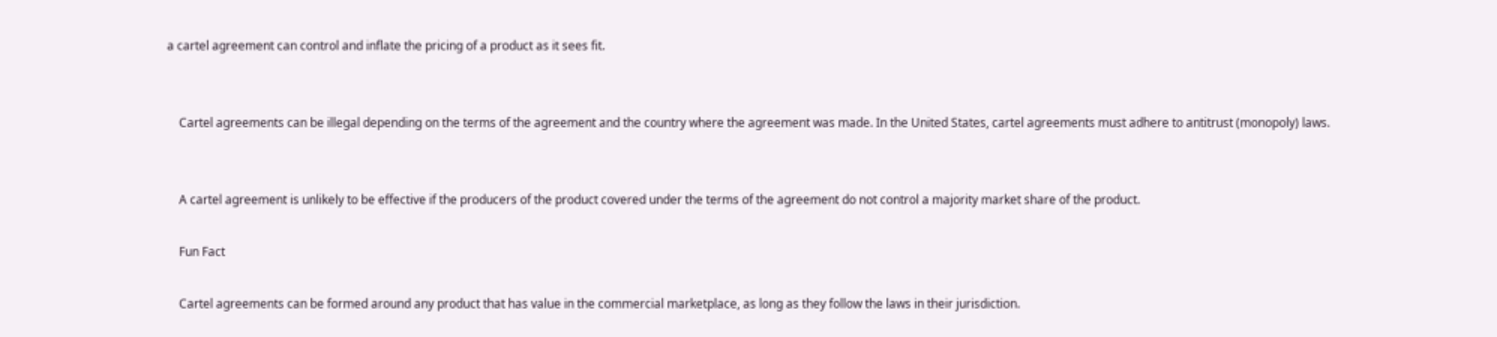a cartel agreement can control and inflate the pricing of a product as it sees fit.


    Cartel agreements can be illegal depending on the terms of the agreement and the country where the agreement was made. In the United States, cartel agreements must adhere to antitrust (monopoly) laws.


    A cartel agreement is unlikely to be effective if the producers of the product covered under the terms of the agreement do not control a majority market share of the product.

    Fun Fact

    Cartel agreements can be formed around any product that has value in the commercial marketplace, as long as they follow the laws in their jurisdiction.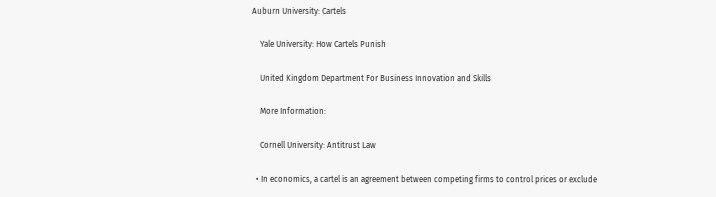Auburn University: Cartels

    Yale University: How Cartels Punish

    United Kingdom Department For Business Innovation and Skills

    More Information:

    Cornell University: Antitrust Law

  • In economics, a cartel is an agreement between competing firms to control prices or exclude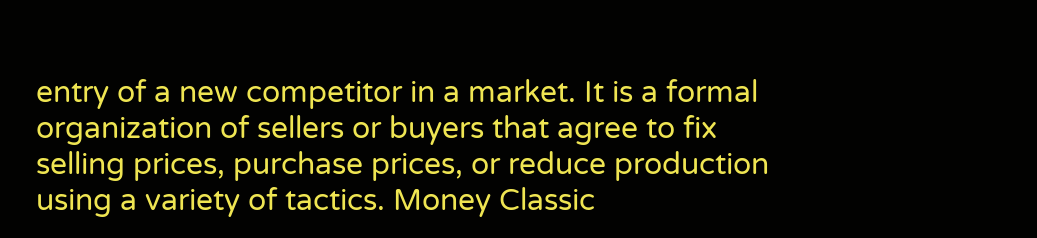entry of a new competitor in a market. It is a formal organization of sellers or buyers that agree to fix selling prices, purchase prices, or reduce production using a variety of tactics. Money Classic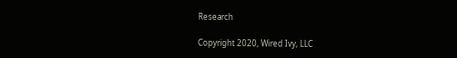Research

Copyright 2020, Wired Ivy, LLC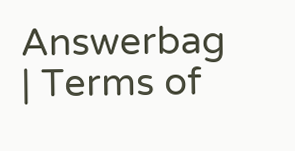Answerbag | Terms of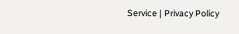Service | Privacy Policy